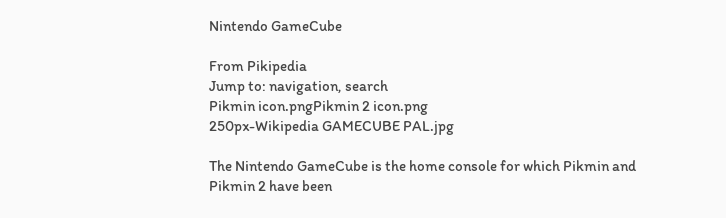Nintendo GameCube

From Pikipedia
Jump to: navigation, search
Pikmin icon.pngPikmin 2 icon.png
250px-Wikipedia GAMECUBE PAL.jpg

The Nintendo GameCube is the home console for which Pikmin and Pikmin 2 have been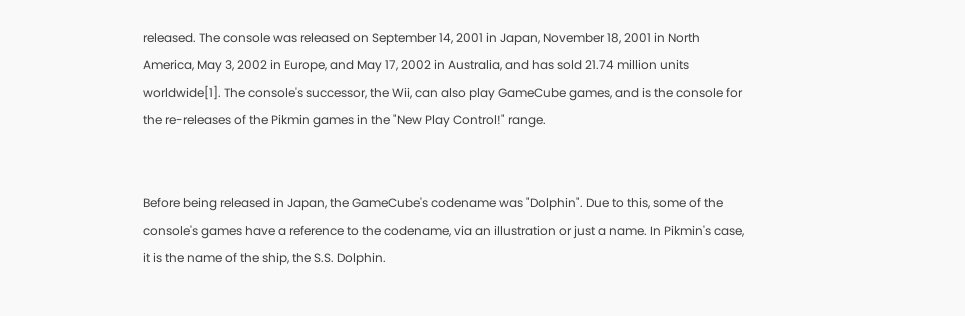released. The console was released on September 14, 2001 in Japan, November 18, 2001 in North America, May 3, 2002 in Europe, and May 17, 2002 in Australia, and has sold 21.74 million units worldwide[1]. The console's successor, the Wii, can also play GameCube games, and is the console for the re-releases of the Pikmin games in the "New Play Control!" range.


Before being released in Japan, the GameCube's codename was "Dolphin". Due to this, some of the console's games have a reference to the codename, via an illustration or just a name. In Pikmin's case, it is the name of the ship, the S.S. Dolphin.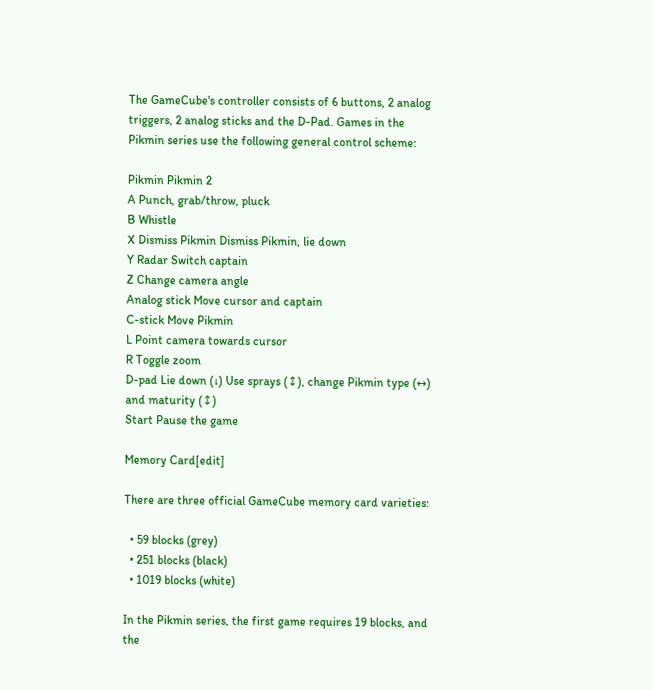The GameCube's controller consists of 6 buttons, 2 analog triggers, 2 analog sticks and the D-Pad. Games in the Pikmin series use the following general control scheme:

Pikmin Pikmin 2
A Punch, grab/throw, pluck
B Whistle
X Dismiss Pikmin Dismiss Pikmin, lie down
Y Radar Switch captain
Z Change camera angle
Analog stick Move cursor and captain
C-stick Move Pikmin
L Point camera towards cursor
R Toggle zoom
D-pad Lie down (↓) Use sprays (↕), change Pikmin type (↔) and maturity (↕)
Start Pause the game

Memory Card[edit]

There are three official GameCube memory card varieties:

  • 59 blocks (grey)
  • 251 blocks (black)
  • 1019 blocks (white)

In the Pikmin series, the first game requires 19 blocks, and the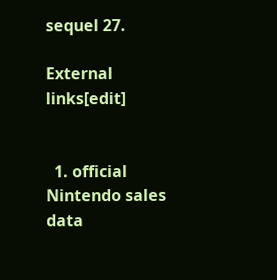sequel 27.

External links[edit]


  1. official Nintendo sales data